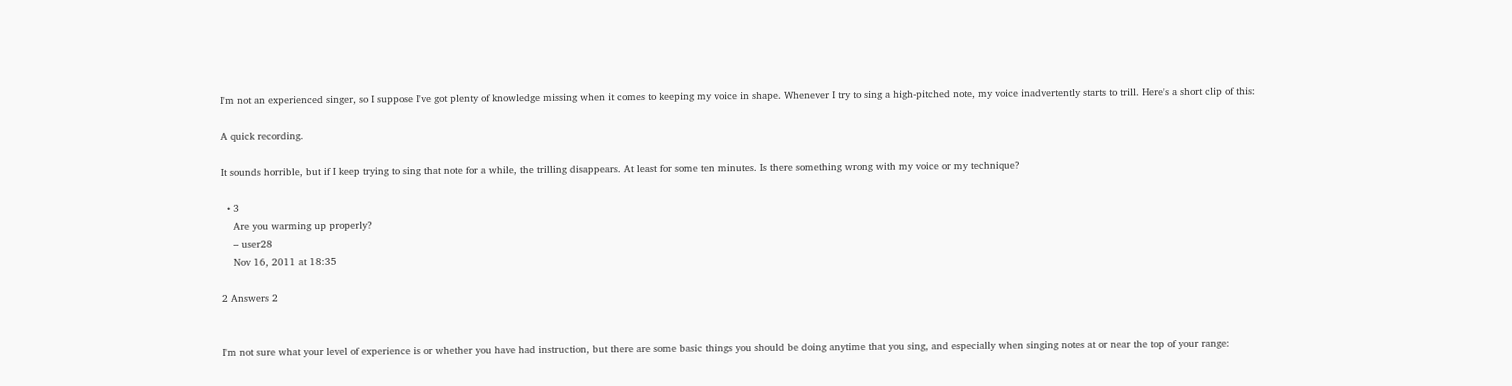I'm not an experienced singer, so I suppose I've got plenty of knowledge missing when it comes to keeping my voice in shape. Whenever I try to sing a high-pitched note, my voice inadvertently starts to trill. Here's a short clip of this:

A quick recording.

It sounds horrible, but if I keep trying to sing that note for a while, the trilling disappears. At least for some ten minutes. Is there something wrong with my voice or my technique?

  • 3
    Are you warming up properly?
    – user28
    Nov 16, 2011 at 18:35

2 Answers 2


I'm not sure what your level of experience is or whether you have had instruction, but there are some basic things you should be doing anytime that you sing, and especially when singing notes at or near the top of your range: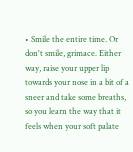• Smile the entire time. Or don't smile, grimace. Either way, raise your upper lip towards your nose in a bit of a sneer and take some breaths, so you learn the way that it feels when your soft palate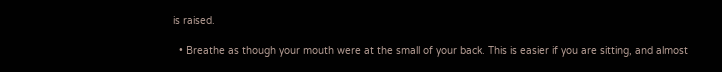is raised.

  • Breathe as though your mouth were at the small of your back. This is easier if you are sitting, and almost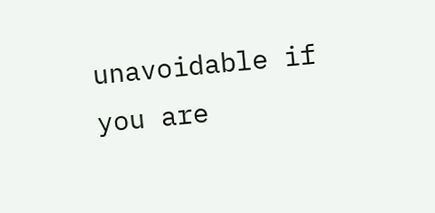unavoidable if you are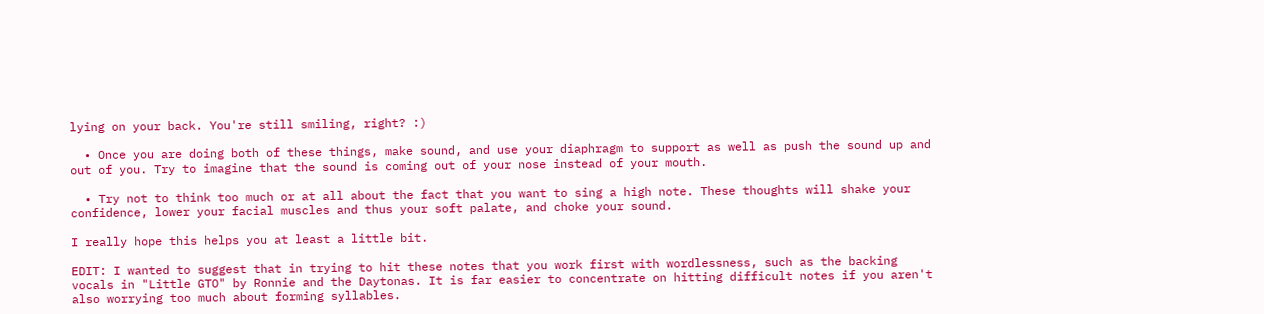lying on your back. You're still smiling, right? :)

  • Once you are doing both of these things, make sound, and use your diaphragm to support as well as push the sound up and out of you. Try to imagine that the sound is coming out of your nose instead of your mouth.

  • Try not to think too much or at all about the fact that you want to sing a high note. These thoughts will shake your confidence, lower your facial muscles and thus your soft palate, and choke your sound.

I really hope this helps you at least a little bit.

EDIT: I wanted to suggest that in trying to hit these notes that you work first with wordlessness, such as the backing vocals in "Little GTO" by Ronnie and the Daytonas. It is far easier to concentrate on hitting difficult notes if you aren't also worrying too much about forming syllables.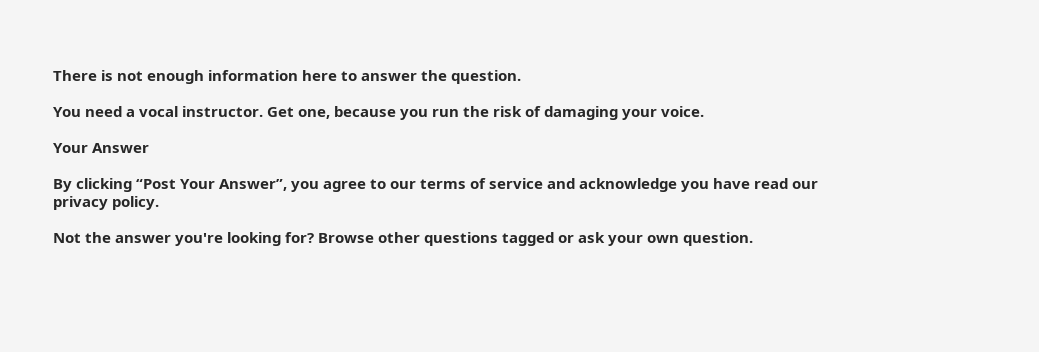There is not enough information here to answer the question.

You need a vocal instructor. Get one, because you run the risk of damaging your voice.

Your Answer

By clicking “Post Your Answer”, you agree to our terms of service and acknowledge you have read our privacy policy.

Not the answer you're looking for? Browse other questions tagged or ask your own question.